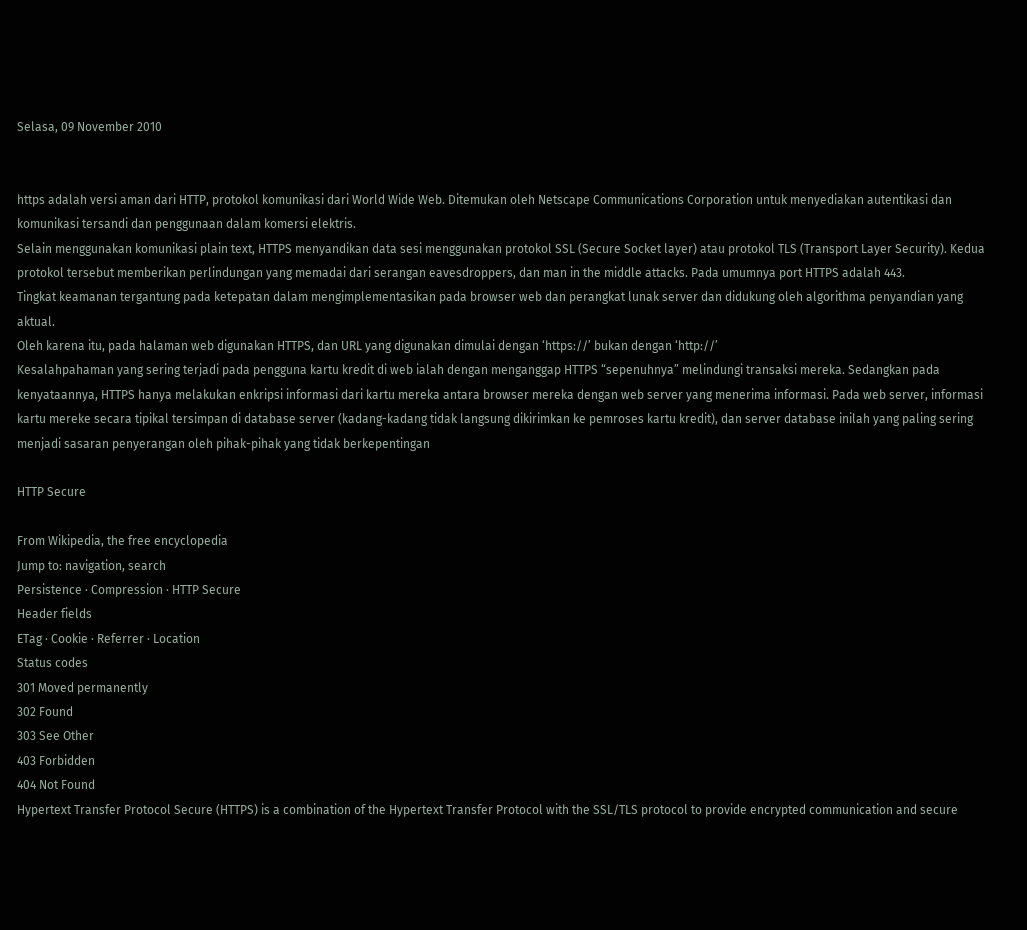Selasa, 09 November 2010


https adalah versi aman dari HTTP, protokol komunikasi dari World Wide Web. Ditemukan oleh Netscape Communications Corporation untuk menyediakan autentikasi dan komunikasi tersandi dan penggunaan dalam komersi elektris.
Selain menggunakan komunikasi plain text, HTTPS menyandikan data sesi menggunakan protokol SSL (Secure Socket layer) atau protokol TLS (Transport Layer Security). Kedua protokol tersebut memberikan perlindungan yang memadai dari serangan eavesdroppers, dan man in the middle attacks. Pada umumnya port HTTPS adalah 443.
Tingkat keamanan tergantung pada ketepatan dalam mengimplementasikan pada browser web dan perangkat lunak server dan didukung oleh algorithma penyandian yang aktual.
Oleh karena itu, pada halaman web digunakan HTTPS, dan URL yang digunakan dimulai dengan ‘https://’ bukan dengan ‘http://’
Kesalahpahaman yang sering terjadi pada pengguna kartu kredit di web ialah dengan menganggap HTTPS “sepenuhnya” melindungi transaksi mereka. Sedangkan pada kenyataannya, HTTPS hanya melakukan enkripsi informasi dari kartu mereka antara browser mereka dengan web server yang menerima informasi. Pada web server, informasi kartu mereke secara tipikal tersimpan di database server (kadang-kadang tidak langsung dikirimkan ke pemroses kartu kredit), dan server database inilah yang paling sering menjadi sasaran penyerangan oleh pihak-pihak yang tidak berkepentingan

HTTP Secure

From Wikipedia, the free encyclopedia
Jump to: navigation, search
Persistence · Compression · HTTP Secure
Header fields
ETag · Cookie · Referrer · Location
Status codes
301 Moved permanently
302 Found
303 See Other
403 Forbidden
404 Not Found
Hypertext Transfer Protocol Secure (HTTPS) is a combination of the Hypertext Transfer Protocol with the SSL/TLS protocol to provide encrypted communication and secure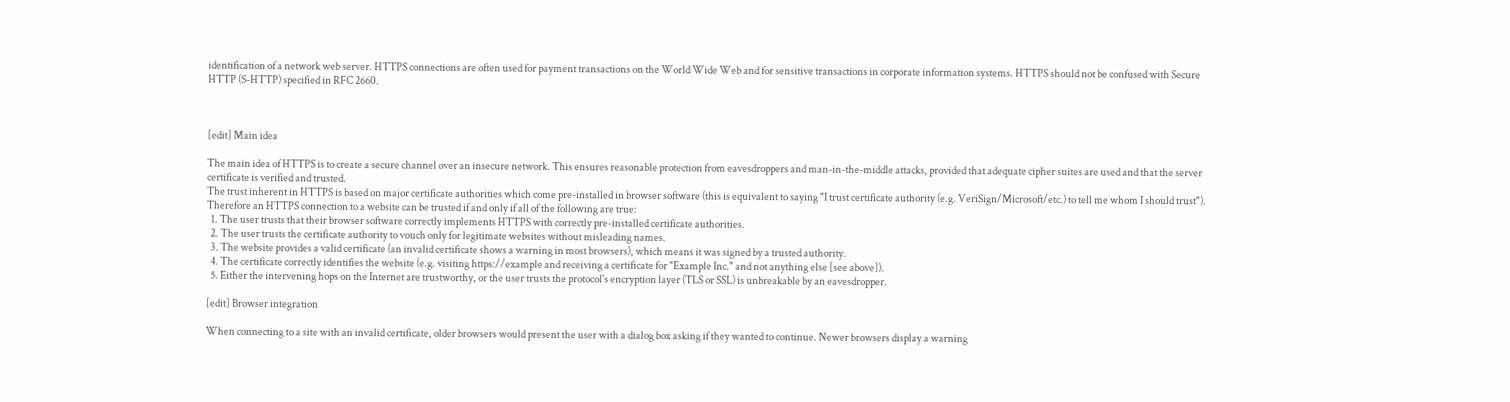identification of a network web server. HTTPS connections are often used for payment transactions on the World Wide Web and for sensitive transactions in corporate information systems. HTTPS should not be confused with Secure HTTP (S-HTTP) specified in RFC 2660.



[edit] Main idea

The main idea of HTTPS is to create a secure channel over an insecure network. This ensures reasonable protection from eavesdroppers and man-in-the-middle attacks, provided that adequate cipher suites are used and that the server certificate is verified and trusted.
The trust inherent in HTTPS is based on major certificate authorities which come pre-installed in browser software (this is equivalent to saying "I trust certificate authority (e.g. VeriSign/Microsoft/etc.) to tell me whom I should trust"). Therefore an HTTPS connection to a website can be trusted if and only if all of the following are true:
  1. The user trusts that their browser software correctly implements HTTPS with correctly pre-installed certificate authorities.
  2. The user trusts the certificate authority to vouch only for legitimate websites without misleading names.
  3. The website provides a valid certificate (an invalid certificate shows a warning in most browsers), which means it was signed by a trusted authority.
  4. The certificate correctly identifies the website (e.g. visiting https://example and receiving a certificate for "Example Inc." and not anything else [see above]).
  5. Either the intervening hops on the Internet are trustworthy, or the user trusts the protocol's encryption layer (TLS or SSL) is unbreakable by an eavesdropper.

[edit] Browser integration

When connecting to a site with an invalid certificate, older browsers would present the user with a dialog box asking if they wanted to continue. Newer browsers display a warning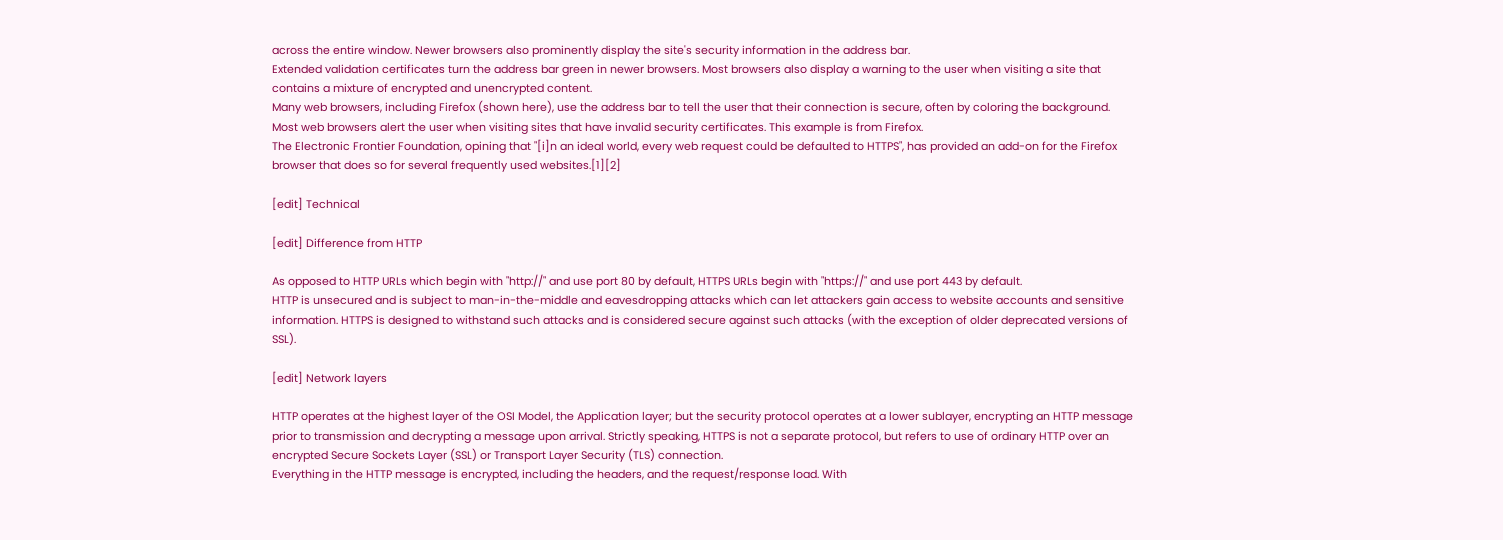across the entire window. Newer browsers also prominently display the site's security information in the address bar.
Extended validation certificates turn the address bar green in newer browsers. Most browsers also display a warning to the user when visiting a site that contains a mixture of encrypted and unencrypted content.
Many web browsers, including Firefox (shown here), use the address bar to tell the user that their connection is secure, often by coloring the background.
Most web browsers alert the user when visiting sites that have invalid security certificates. This example is from Firefox.
The Electronic Frontier Foundation, opining that "[i]n an ideal world, every web request could be defaulted to HTTPS", has provided an add-on for the Firefox browser that does so for several frequently used websites.[1][2]

[edit] Technical

[edit] Difference from HTTP

As opposed to HTTP URLs which begin with "http://" and use port 80 by default, HTTPS URLs begin with "https://" and use port 443 by default.
HTTP is unsecured and is subject to man-in-the-middle and eavesdropping attacks which can let attackers gain access to website accounts and sensitive information. HTTPS is designed to withstand such attacks and is considered secure against such attacks (with the exception of older deprecated versions of SSL).

[edit] Network layers

HTTP operates at the highest layer of the OSI Model, the Application layer; but the security protocol operates at a lower sublayer, encrypting an HTTP message prior to transmission and decrypting a message upon arrival. Strictly speaking, HTTPS is not a separate protocol, but refers to use of ordinary HTTP over an encrypted Secure Sockets Layer (SSL) or Transport Layer Security (TLS) connection.
Everything in the HTTP message is encrypted, including the headers, and the request/response load. With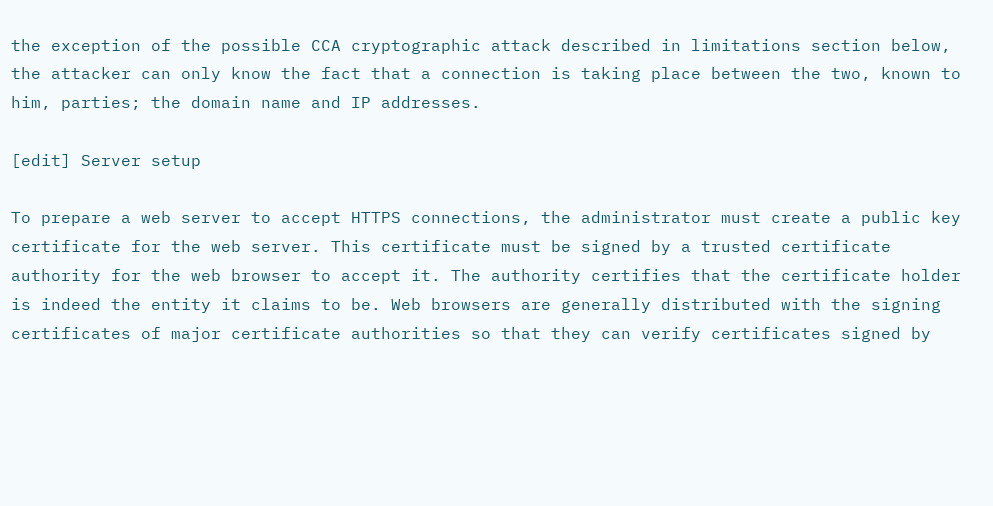the exception of the possible CCA cryptographic attack described in limitations section below, the attacker can only know the fact that a connection is taking place between the two, known to him, parties; the domain name and IP addresses.

[edit] Server setup

To prepare a web server to accept HTTPS connections, the administrator must create a public key certificate for the web server. This certificate must be signed by a trusted certificate authority for the web browser to accept it. The authority certifies that the certificate holder is indeed the entity it claims to be. Web browsers are generally distributed with the signing certificates of major certificate authorities so that they can verify certificates signed by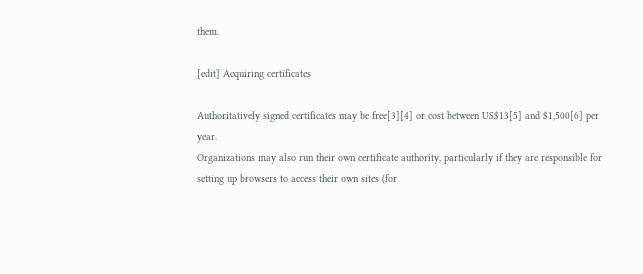them.

[edit] Acquiring certificates

Authoritatively signed certificates may be free[3][4] or cost between US$13[5] and $1,500[6] per year.
Organizations may also run their own certificate authority, particularly if they are responsible for setting up browsers to access their own sites (for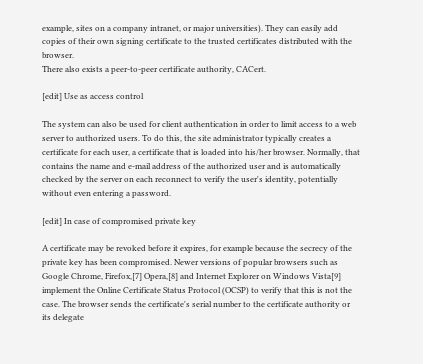example, sites on a company intranet, or major universities). They can easily add copies of their own signing certificate to the trusted certificates distributed with the browser.
There also exists a peer-to-peer certificate authority, CACert.

[edit] Use as access control

The system can also be used for client authentication in order to limit access to a web server to authorized users. To do this, the site administrator typically creates a certificate for each user, a certificate that is loaded into his/her browser. Normally, that contains the name and e-mail address of the authorized user and is automatically checked by the server on each reconnect to verify the user's identity, potentially without even entering a password.

[edit] In case of compromised private key

A certificate may be revoked before it expires, for example because the secrecy of the private key has been compromised. Newer versions of popular browsers such as Google Chrome, Firefox,[7] Opera,[8] and Internet Explorer on Windows Vista[9] implement the Online Certificate Status Protocol (OCSP) to verify that this is not the case. The browser sends the certificate's serial number to the certificate authority or its delegate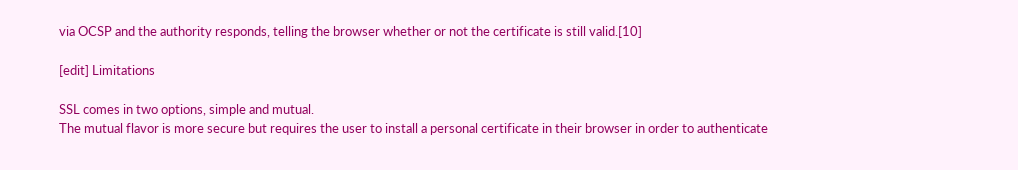via OCSP and the authority responds, telling the browser whether or not the certificate is still valid.[10]

[edit] Limitations

SSL comes in two options, simple and mutual.
The mutual flavor is more secure but requires the user to install a personal certificate in their browser in order to authenticate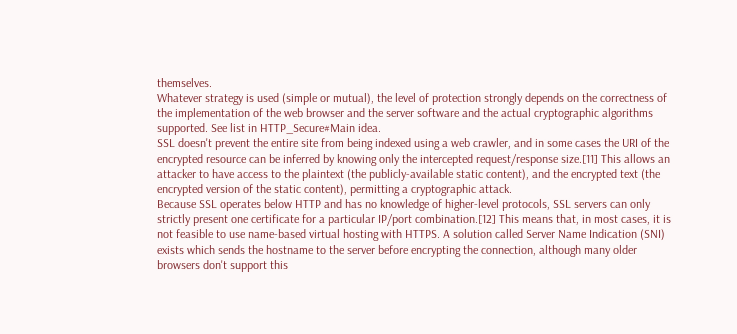themselves.
Whatever strategy is used (simple or mutual), the level of protection strongly depends on the correctness of the implementation of the web browser and the server software and the actual cryptographic algorithms supported. See list in HTTP_Secure#Main idea.
SSL doesn't prevent the entire site from being indexed using a web crawler, and in some cases the URI of the encrypted resource can be inferred by knowing only the intercepted request/response size.[11] This allows an attacker to have access to the plaintext (the publicly-available static content), and the encrypted text (the encrypted version of the static content), permitting a cryptographic attack.
Because SSL operates below HTTP and has no knowledge of higher-level protocols, SSL servers can only strictly present one certificate for a particular IP/port combination.[12] This means that, in most cases, it is not feasible to use name-based virtual hosting with HTTPS. A solution called Server Name Indication (SNI) exists which sends the hostname to the server before encrypting the connection, although many older browsers don't support this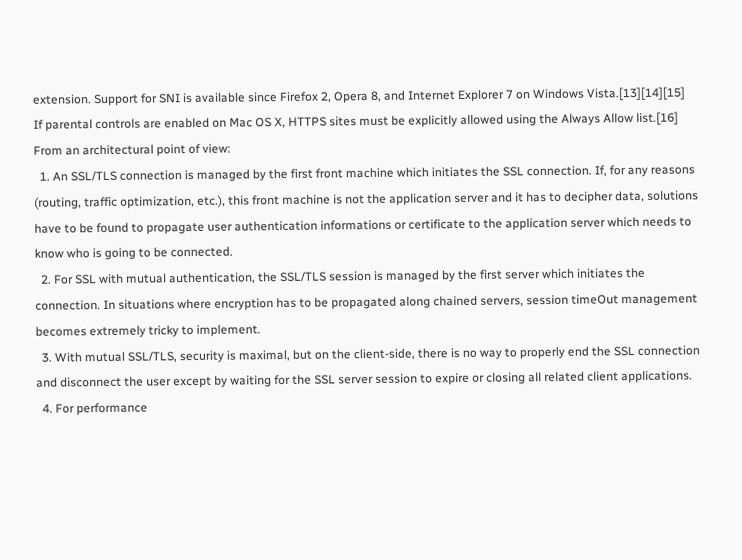extension. Support for SNI is available since Firefox 2, Opera 8, and Internet Explorer 7 on Windows Vista.[13][14][15]
If parental controls are enabled on Mac OS X, HTTPS sites must be explicitly allowed using the Always Allow list.[16]
From an architectural point of view:
  1. An SSL/TLS connection is managed by the first front machine which initiates the SSL connection. If, for any reasons (routing, traffic optimization, etc.), this front machine is not the application server and it has to decipher data, solutions have to be found to propagate user authentication informations or certificate to the application server which needs to know who is going to be connected.
  2. For SSL with mutual authentication, the SSL/TLS session is managed by the first server which initiates the connection. In situations where encryption has to be propagated along chained servers, session timeOut management becomes extremely tricky to implement.
  3. With mutual SSL/TLS, security is maximal, but on the client-side, there is no way to properly end the SSL connection and disconnect the user except by waiting for the SSL server session to expire or closing all related client applications.
  4. For performance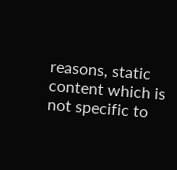reasons, static content which is not specific to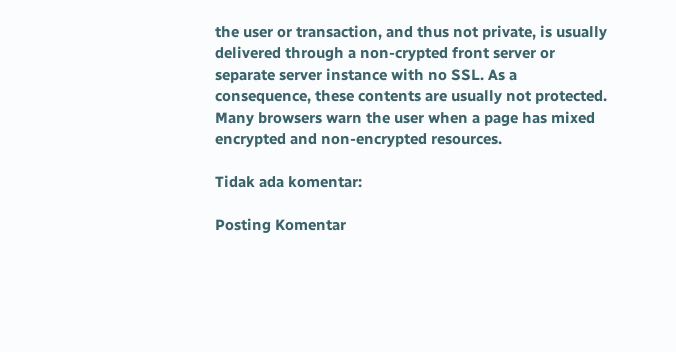the user or transaction, and thus not private, is usually delivered through a non-crypted front server or separate server instance with no SSL. As a consequence, these contents are usually not protected. Many browsers warn the user when a page has mixed encrypted and non-encrypted resources.

Tidak ada komentar:

Posting Komentar